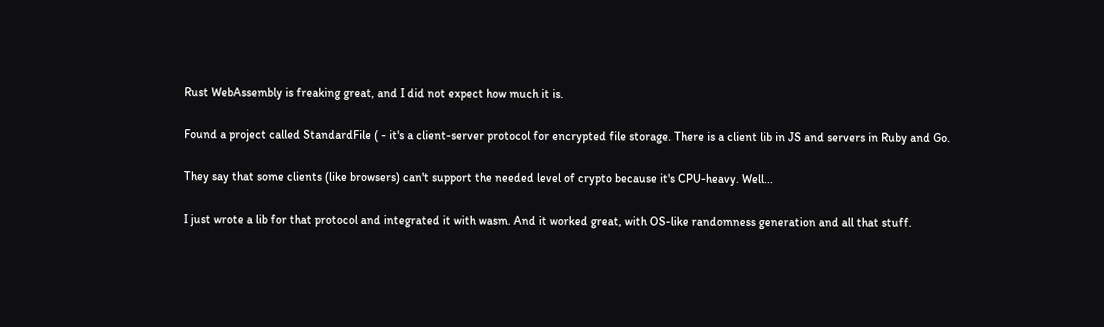Rust WebAssembly is freaking great, and I did not expect how much it is.

Found a project called StandardFile ( - it's a client-server protocol for encrypted file storage. There is a client lib in JS and servers in Ruby and Go.

They say that some clients (like browsers) can't support the needed level of crypto because it's CPU-heavy. Well...

I just wrote a lib for that protocol and integrated it with wasm. And it worked great, with OS-like randomness generation and all that stuff.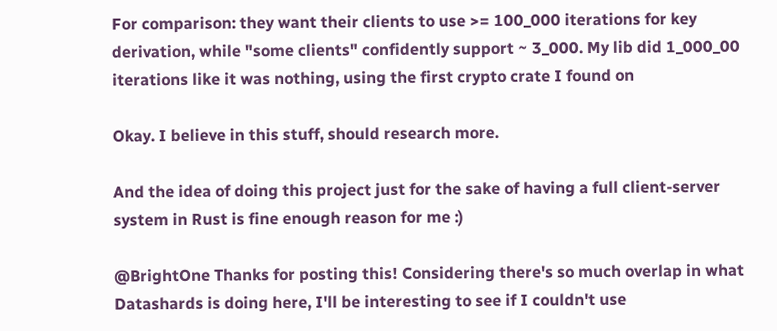For comparison: they want their clients to use >= 100_000 iterations for key derivation, while "some clients" confidently support ~ 3_000. My lib did 1_000_00 iterations like it was nothing, using the first crypto crate I found on

Okay. I believe in this stuff, should research more.

And the idea of doing this project just for the sake of having a full client-server system in Rust is fine enough reason for me :)

@BrightOne Thanks for posting this! Considering there's so much overlap in what Datashards is doing here, I'll be interesting to see if I couldn't use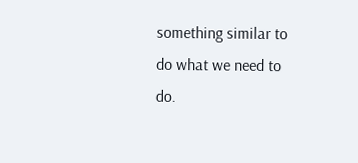something similar to do what we need to do.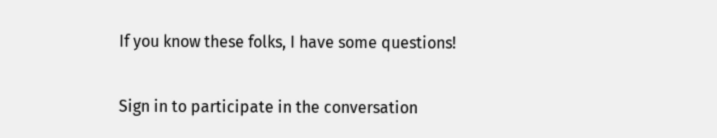If you know these folks, I have some questions!

Sign in to participate in the conversation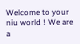Welcome to your niu world ! We are a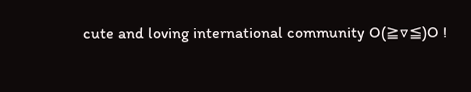cute and loving international community O(≧▽≦)O !